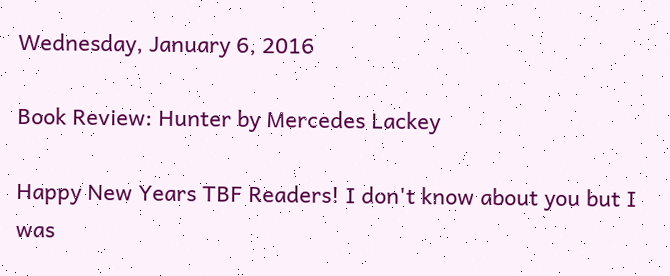Wednesday, January 6, 2016

Book Review: Hunter by Mercedes Lackey

Happy New Years TBF Readers! I don't know about you but I was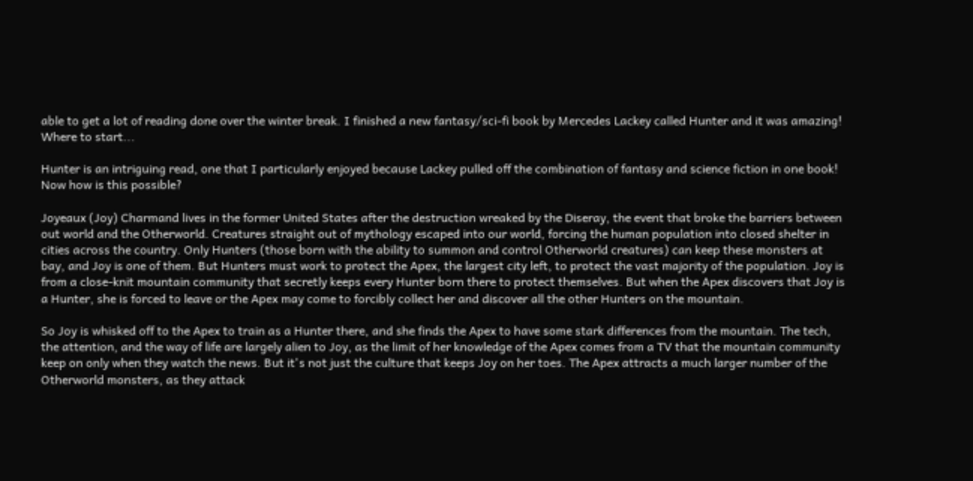able to get a lot of reading done over the winter break. I finished a new fantasy/sci-fi book by Mercedes Lackey called Hunter and it was amazing! Where to start...

Hunter is an intriguing read, one that I particularly enjoyed because Lackey pulled off the combination of fantasy and science fiction in one book! Now how is this possible?

Joyeaux (Joy) Charmand lives in the former United States after the destruction wreaked by the Diseray, the event that broke the barriers between out world and the Otherworld. Creatures straight out of mythology escaped into our world, forcing the human population into closed shelter in cities across the country. Only Hunters (those born with the ability to summon and control Otherworld creatures) can keep these monsters at bay, and Joy is one of them. But Hunters must work to protect the Apex, the largest city left, to protect the vast majority of the population. Joy is from a close-knit mountain community that secretly keeps every Hunter born there to protect themselves. But when the Apex discovers that Joy is a Hunter, she is forced to leave or the Apex may come to forcibly collect her and discover all the other Hunters on the mountain.

So Joy is whisked off to the Apex to train as a Hunter there, and she finds the Apex to have some stark differences from the mountain. The tech, the attention, and the way of life are largely alien to Joy, as the limit of her knowledge of the Apex comes from a TV that the mountain community keep on only when they watch the news. But it's not just the culture that keeps Joy on her toes. The Apex attracts a much larger number of the Otherworld monsters, as they attack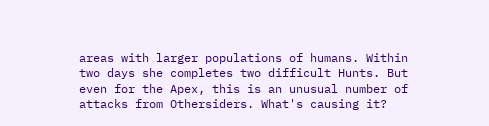areas with larger populations of humans. Within two days she completes two difficult Hunts. But even for the Apex, this is an unusual number of attacks from Othersiders. What's causing it?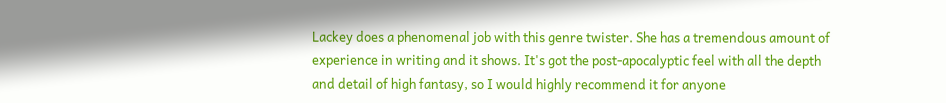Lackey does a phenomenal job with this genre twister. She has a tremendous amount of experience in writing and it shows. It's got the post-apocalyptic feel with all the depth and detail of high fantasy, so I would highly recommend it for anyone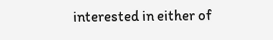interested in either of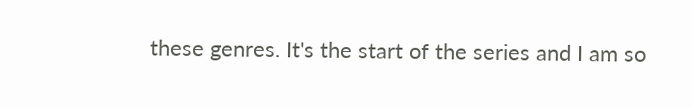these genres. It's the start of the series and I am so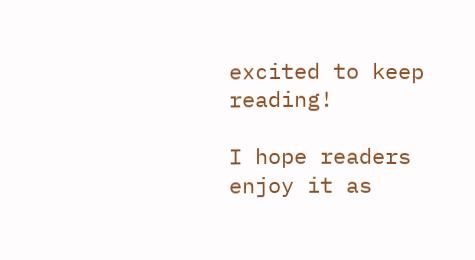excited to keep reading!

I hope readers enjoy it as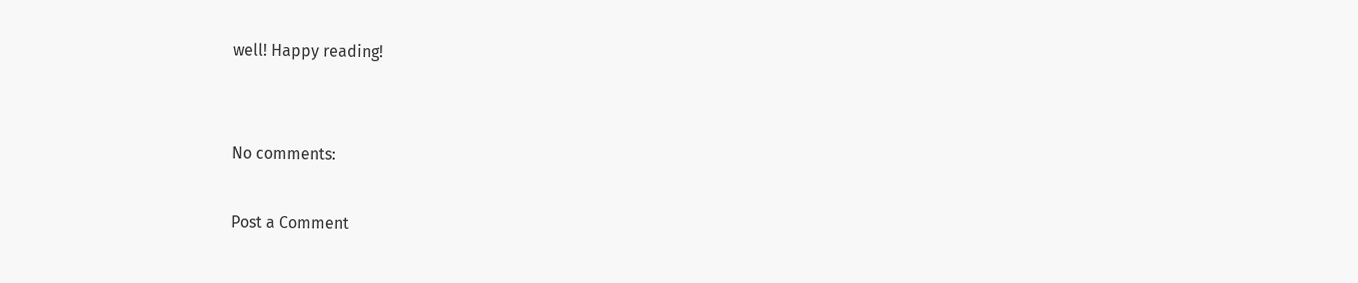well! Happy reading!


No comments:

Post a Comment